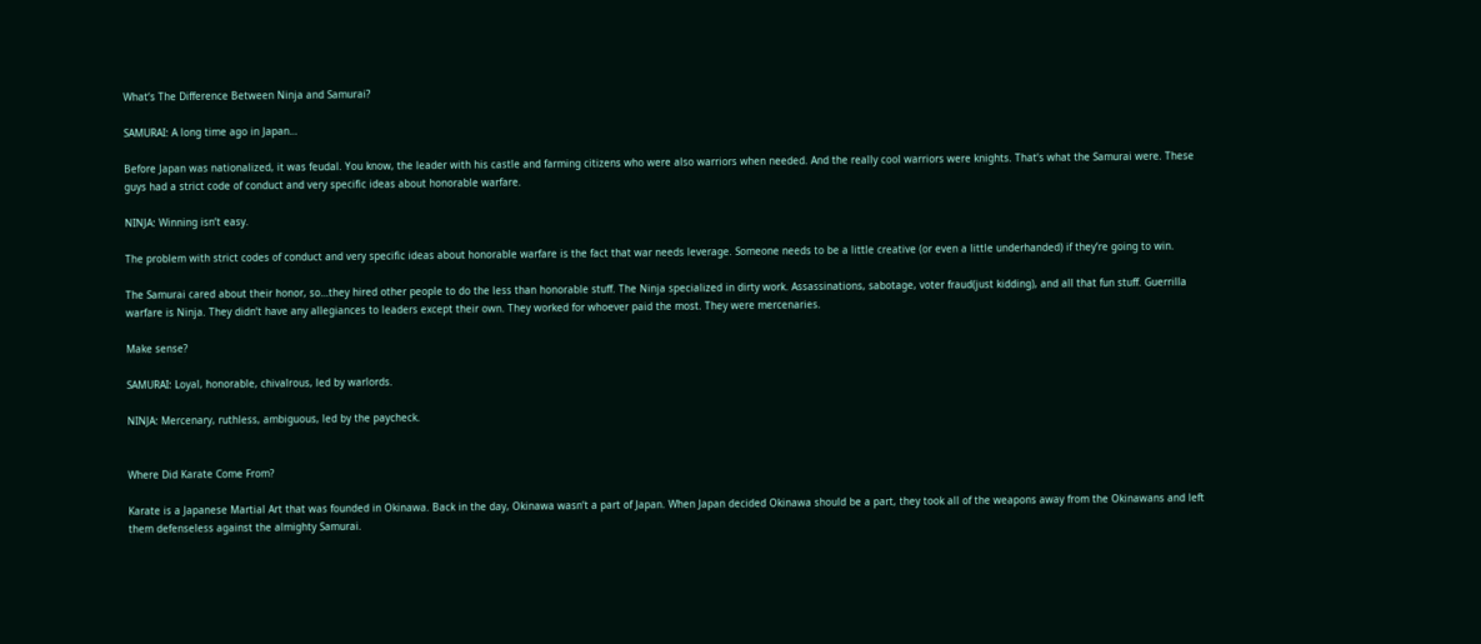What’s The Difference Between Ninja and Samurai?

SAMURAI: A long time ago in Japan…

Before Japan was nationalized, it was feudal. You know, the leader with his castle and farming citizens who were also warriors when needed. And the really cool warriors were knights. That’s what the Samurai were. These guys had a strict code of conduct and very specific ideas about honorable warfare.

NINJA: Winning isn’t easy.

The problem with strict codes of conduct and very specific ideas about honorable warfare is the fact that war needs leverage. Someone needs to be a little creative (or even a little underhanded) if they’re going to win.

The Samurai cared about their honor, so…they hired other people to do the less than honorable stuff. The Ninja specialized in dirty work. Assassinations, sabotage, voter fraud(just kidding), and all that fun stuff. Guerrilla warfare is Ninja. They didn’t have any allegiances to leaders except their own. They worked for whoever paid the most. They were mercenaries.

Make sense?

SAMURAI: Loyal, honorable, chivalrous, led by warlords.

NINJA: Mercenary, ruthless, ambiguous, led by the paycheck.


Where Did Karate Come From?

Karate is a Japanese Martial Art that was founded in Okinawa. Back in the day, Okinawa wasn’t a part of Japan. When Japan decided Okinawa should be a part, they took all of the weapons away from the Okinawans and left them defenseless against the almighty Samurai.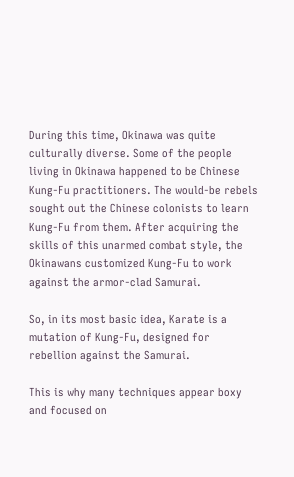During this time, Okinawa was quite culturally diverse. Some of the people living in Okinawa happened to be Chinese Kung-Fu practitioners. The would-be rebels sought out the Chinese colonists to learn Kung-Fu from them. After acquiring the skills of this unarmed combat style, the Okinawans customized Kung-Fu to work against the armor-clad Samurai.

So, in its most basic idea, Karate is a mutation of Kung-Fu, designed for rebellion against the Samurai.

This is why many techniques appear boxy and focused on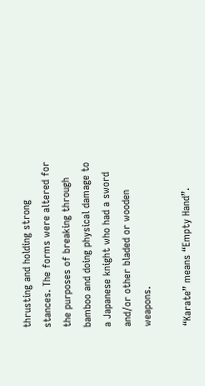thrusting and holding strong stances. The forms were altered for the purposes of breaking through bamboo and doing physical damage to a Japanese knight who had a sword and/or other bladed or wooden weapons.

“Karate” means “Empty Hand”.